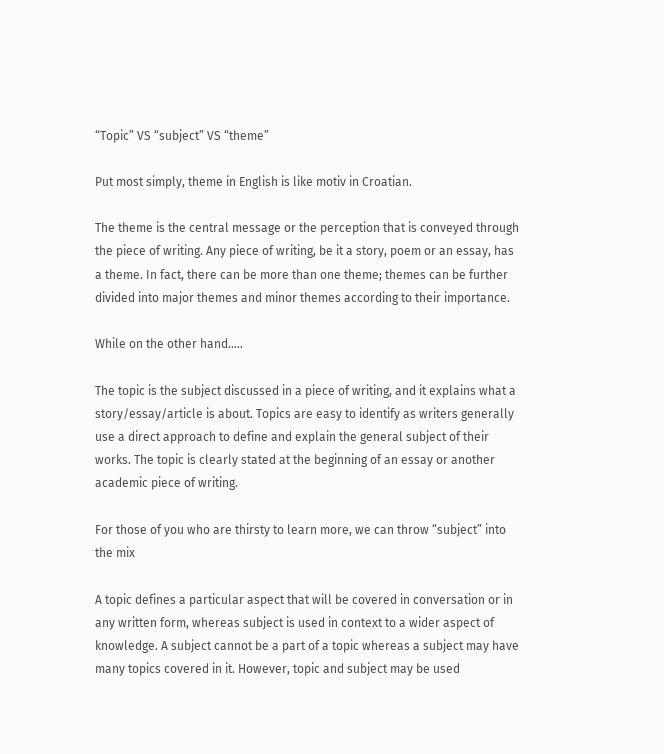“Topic” VS “subject” VS “theme”

Put most simply, theme in English is like motiv in Croatian.

The theme is the central message or the perception that is conveyed through the piece of writing. Any piece of writing, be it a story, poem or an essay, has a theme. In fact, there can be more than one theme; themes can be further divided into major themes and minor themes according to their importance.

While on the other hand…..

The topic is the subject discussed in a piece of writing, and it explains what a story/essay/article is about. Topics are easy to identify as writers generally use a direct approach to define and explain the general subject of their works. The topic is clearly stated at the beginning of an essay or another academic piece of writing.

For those of you who are thirsty to learn more, we can throw “subject” into the mix

A topic defines a particular aspect that will be covered in conversation or in any written form, whereas subject is used in context to a wider aspect of knowledge. A subject cannot be a part of a topic whereas a subject may have many topics covered in it. However, topic and subject may be used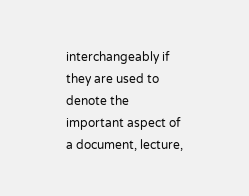interchangeably if they are used to denote the important aspect of a document, lecture,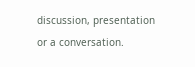discussion, presentation or a conversation.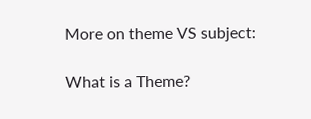More on theme VS subject:

What is a Theme?